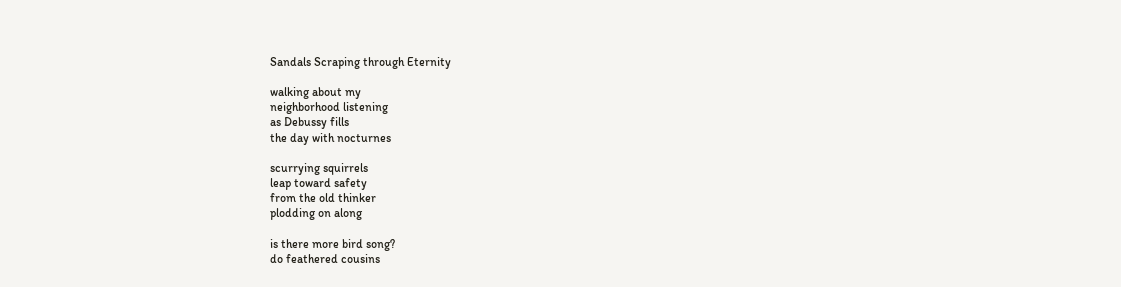Sandals Scraping through Eternity

walking about my
neighborhood listening
as Debussy fills
the day with nocturnes

scurrying squirrels
leap toward safety
from the old thinker
plodding on along

is there more bird song?
do feathered cousins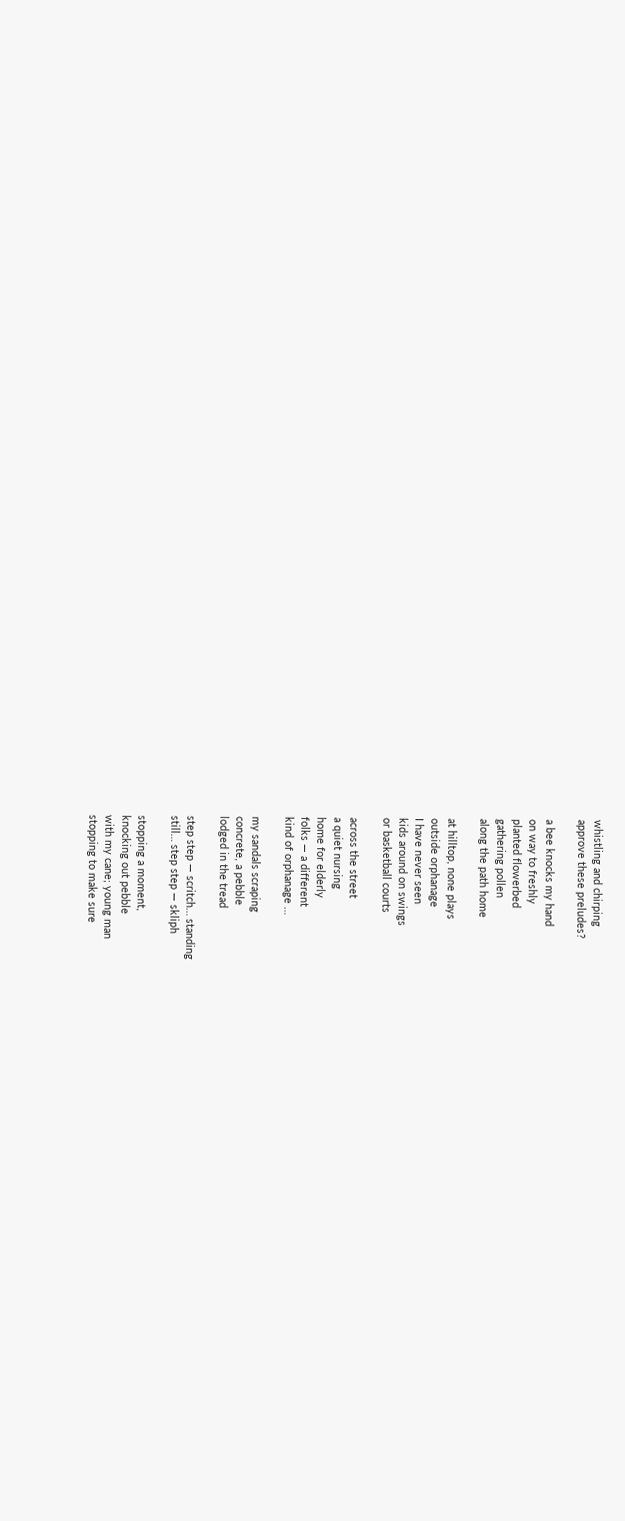whistling and chirping
approve these preludes?

a bee knocks my hand
on way to freshly
planted flowerbed
gathering pollen
along the path home

at hilltop, none plays
outside orphanage
I have never seen
kids around on swings
or basketball courts

across the street
a quiet nursing
home for elderly
folks ― a different
kind of orphanage …

my sandals scraping
concrete, a pebble
lodged in the tread

step step ― scritch… standing
still… step step ― skliph

stopping a moment,
knocking out pebble
with my cane; young man
stopping to make sure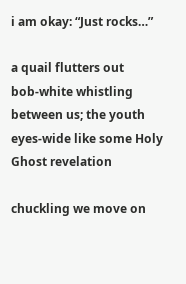i am okay: “Just rocks…”

a quail flutters out
bob-white whistling
between us; the youth
eyes-wide like some Holy
Ghost revelation

chuckling we move on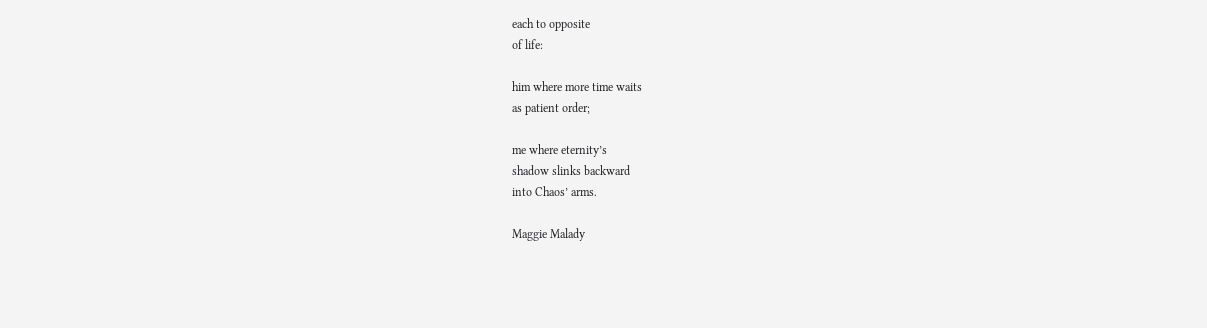each to opposite
of life:

him where more time waits
as patient order;

me where eternity’s
shadow slinks backward
into Chaos’ arms.

Maggie Malady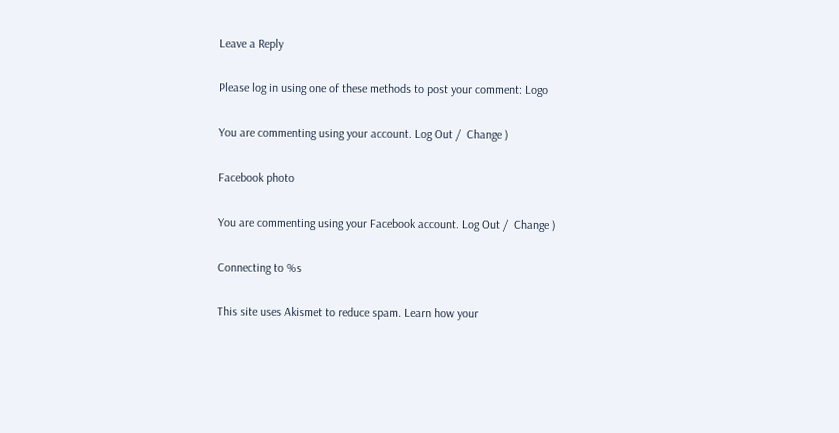Leave a Reply

Please log in using one of these methods to post your comment: Logo

You are commenting using your account. Log Out /  Change )

Facebook photo

You are commenting using your Facebook account. Log Out /  Change )

Connecting to %s

This site uses Akismet to reduce spam. Learn how your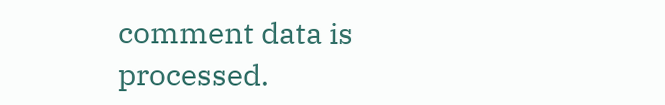comment data is processed.